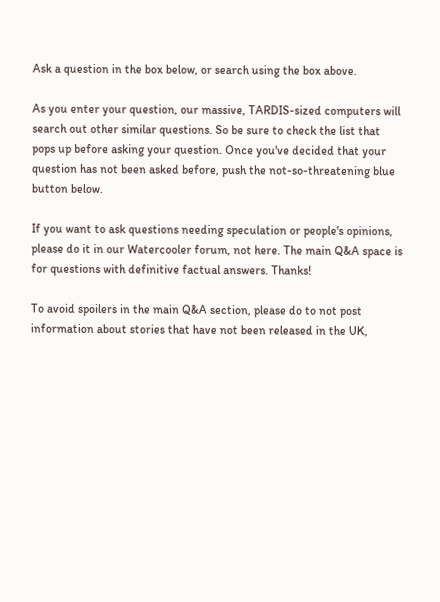Ask a question in the box below, or search using the box above.

As you enter your question, our massive, TARDIS-sized computers will search out other similar questions. So be sure to check the list that pops up before asking your question. Once you've decided that your question has not been asked before, push the not-so-threatening blue button below.

If you want to ask questions needing speculation or people's opinions, please do it in our Watercooler forum, not here. The main Q&A space is for questions with definitive factual answers. Thanks!

To avoid spoilers in the main Q&A section, please do to not post information about stories that have not been released in the UK,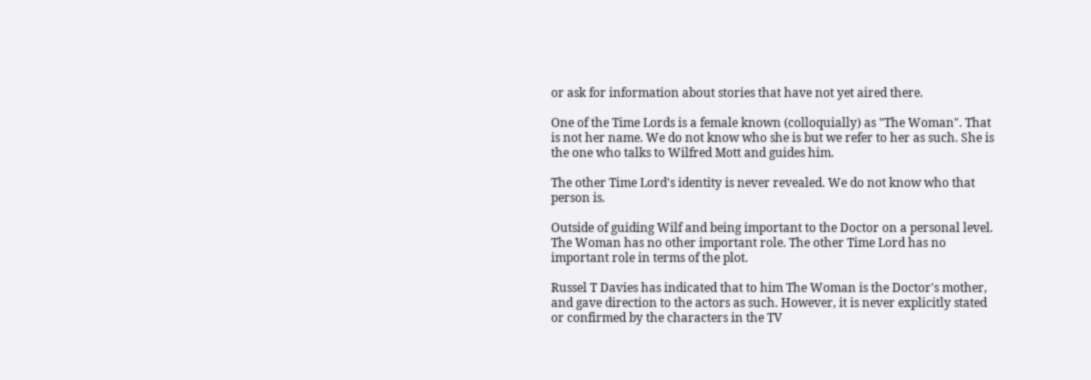or ask for information about stories that have not yet aired there.

One of the Time Lords is a female known (colloquially) as "The Woman". That is not her name. We do not know who she is but we refer to her as such. She is the one who talks to Wilfred Mott and guides him.

The other Time Lord's identity is never revealed. We do not know who that person is.

Outside of guiding Wilf and being important to the Doctor on a personal level. The Woman has no other important role. The other Time Lord has no important role in terms of the plot.

Russel T Davies has indicated that to him The Woman is the Doctor's mother, and gave direction to the actors as such. However, it is never explicitly stated or confirmed by the characters in the TV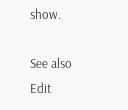show.

See also Edit